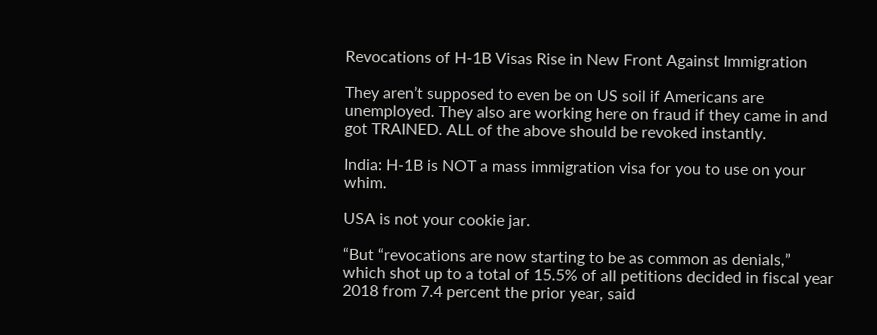Revocations of H-1B Visas Rise in New Front Against Immigration

They aren’t supposed to even be on US soil if Americans are unemployed. They also are working here on fraud if they came in and got TRAINED. ALL of the above should be revoked instantly.

India: H-1B is NOT a mass immigration visa for you to use on your whim.

USA is not your cookie jar.

“But “revocations are now starting to be as common as denials,” which shot up to a total of 15.5% of all petitions decided in fiscal year 2018 from 7.4 percent the prior year, said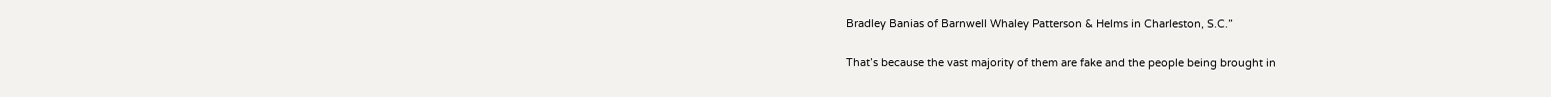Bradley Banias of Barnwell Whaley Patterson & Helms in Charleston, S.C.”

That’s because the vast majority of them are fake and the people being brought in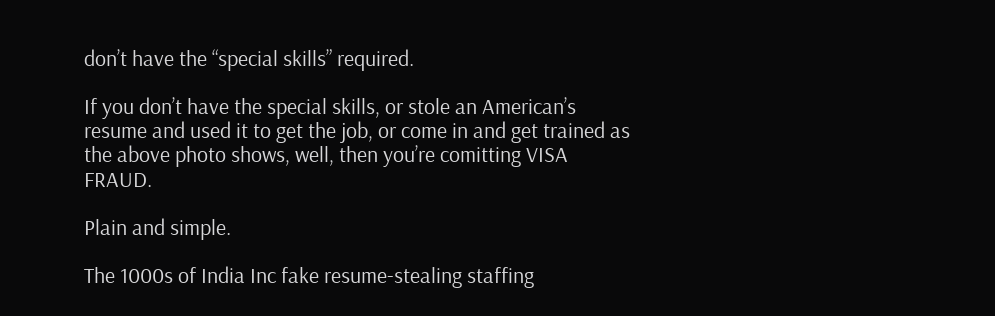don’t have the “special skills” required.

If you don’t have the special skills, or stole an American’s resume and used it to get the job, or come in and get trained as the above photo shows, well, then you’re comitting VISA FRAUD.

Plain and simple.

The 1000s of India Inc fake resume-stealing staffing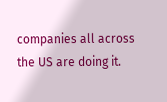companies all across the US are doing it.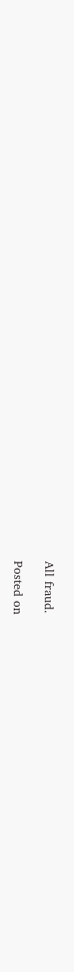All fraud.

Posted on